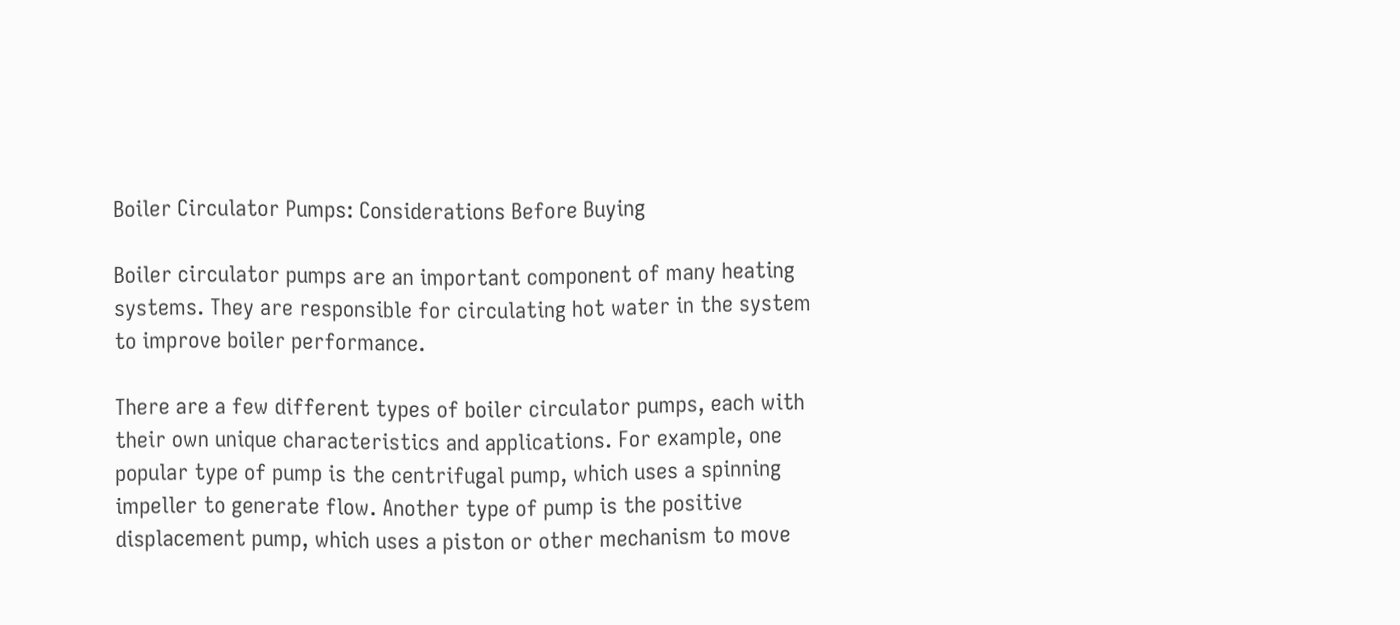Boiler Circulator Pumps: Considerations Before Buying

Boiler circulator pumps are an important component of many heating systems. They are responsible for circulating hot water in the system to improve boiler performance.

There are a few different types of boiler circulator pumps, each with their own unique characteristics and applications. For example, one popular type of pump is the centrifugal pump, which uses a spinning impeller to generate flow. Another type of pump is the positive displacement pump, which uses a piston or other mechanism to move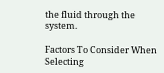the fluid through the system.

Factors To Consider When Selecting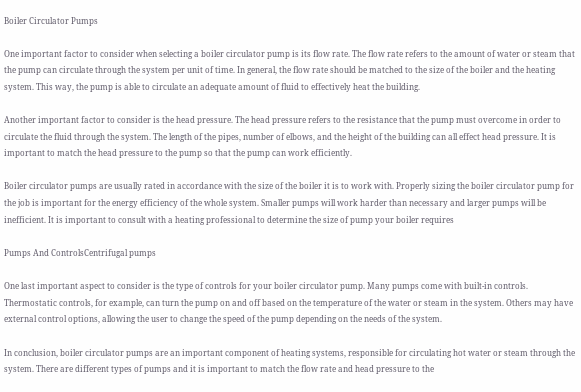Boiler Circulator Pumps

One important factor to consider when selecting a boiler circulator pump is its flow rate. The flow rate refers to the amount of water or steam that the pump can circulate through the system per unit of time. In general, the flow rate should be matched to the size of the boiler and the heating system. This way, the pump is able to circulate an adequate amount of fluid to effectively heat the building.

Another important factor to consider is the head pressure. The head pressure refers to the resistance that the pump must overcome in order to circulate the fluid through the system. The length of the pipes, number of elbows, and the height of the building can all effect head pressure. It is important to match the head pressure to the pump so that the pump can work efficiently.

Boiler circulator pumps are usually rated in accordance with the size of the boiler it is to work with. Properly sizing the boiler circulator pump for the job is important for the energy efficiency of the whole system. Smaller pumps will work harder than necessary and larger pumps will be inefficient. It is important to consult with a heating professional to determine the size of pump your boiler requires

Pumps And ControlsCentrifugal pumps

One last important aspect to consider is the type of controls for your boiler circulator pump. Many pumps come with built-in controls. Thermostatic controls, for example, can turn the pump on and off based on the temperature of the water or steam in the system. Others may have external control options, allowing the user to change the speed of the pump depending on the needs of the system.

In conclusion, boiler circulator pumps are an important component of heating systems, responsible for circulating hot water or steam through the system. There are different types of pumps and it is important to match the flow rate and head pressure to the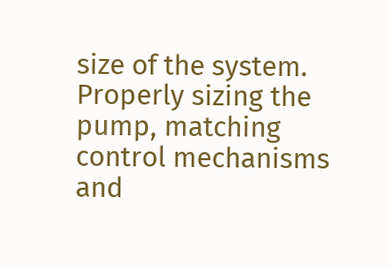size of the system. Properly sizing the pump, matching control mechanisms and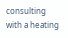consulting with a heating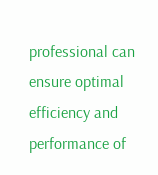professional can ensure optimal efficiency and performance of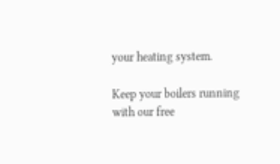your heating system.

Keep your boilers running with our free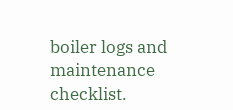boiler logs and maintenance checklist.